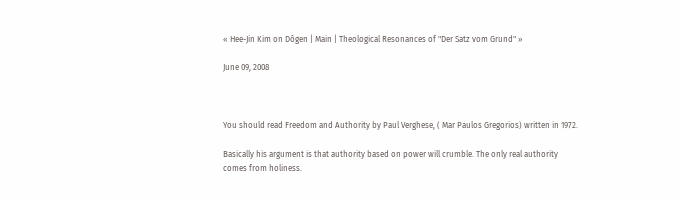« Hee-Jin Kim on Dôgen | Main | Theological Resonances of "Der Satz vom Grund" »

June 09, 2008



You should read Freedom and Authority by Paul Verghese, ( Mar Paulos Gregorios) written in 1972.

Basically his argument is that authority based on power will crumble. The only real authority comes from holiness.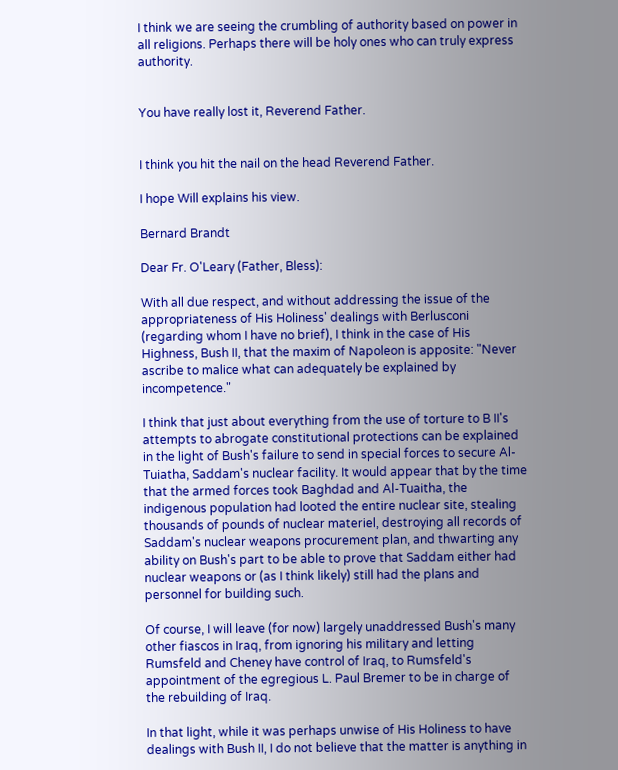I think we are seeing the crumbling of authority based on power in all religions. Perhaps there will be holy ones who can truly express authority.


You have really lost it, Reverend Father.


I think you hit the nail on the head Reverend Father.

I hope Will explains his view.

Bernard Brandt

Dear Fr. O'Leary (Father, Bless):

With all due respect, and without addressing the issue of the appropriateness of His Holiness' dealings with Berlusconi (regarding whom I have no brief), I think in the case of His Highness, Bush II, that the maxim of Napoleon is apposite: "Never ascribe to malice what can adequately be explained by incompetence."

I think that just about everything from the use of torture to B II's attempts to abrogate constitutional protections can be explained in the light of Bush's failure to send in special forces to secure Al-Tuiatha, Saddam's nuclear facility. It would appear that by the time that the armed forces took Baghdad and Al-Tuaitha, the indigenous population had looted the entire nuclear site, stealing thousands of pounds of nuclear materiel, destroying all records of Saddam's nuclear weapons procurement plan, and thwarting any ability on Bush's part to be able to prove that Saddam either had nuclear weapons or (as I think likely) still had the plans and personnel for building such.

Of course, I will leave (for now) largely unaddressed Bush's many other fiascos in Iraq, from ignoring his military and letting Rumsfeld and Cheney have control of Iraq, to Rumsfeld's appointment of the egregious L. Paul Bremer to be in charge of the rebuilding of Iraq.

In that light, while it was perhaps unwise of His Holiness to have dealings with Bush II, I do not believe that the matter is anything in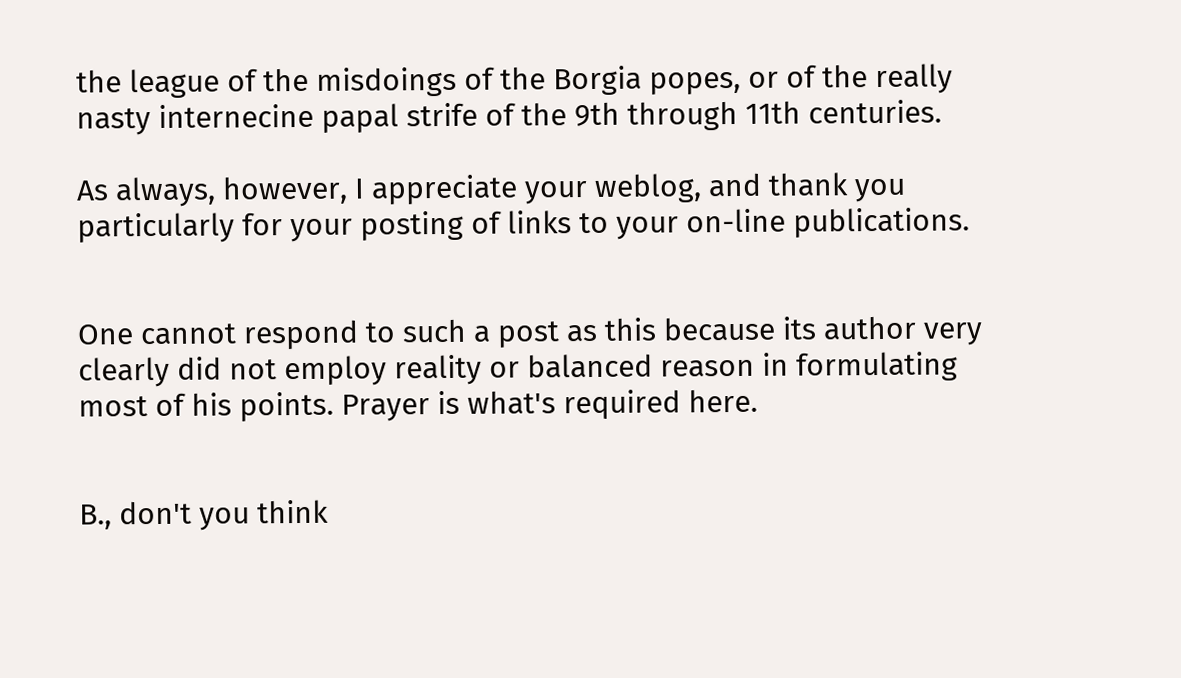the league of the misdoings of the Borgia popes, or of the really nasty internecine papal strife of the 9th through 11th centuries.

As always, however, I appreciate your weblog, and thank you particularly for your posting of links to your on-line publications.


One cannot respond to such a post as this because its author very clearly did not employ reality or balanced reason in formulating most of his points. Prayer is what's required here.


B., don't you think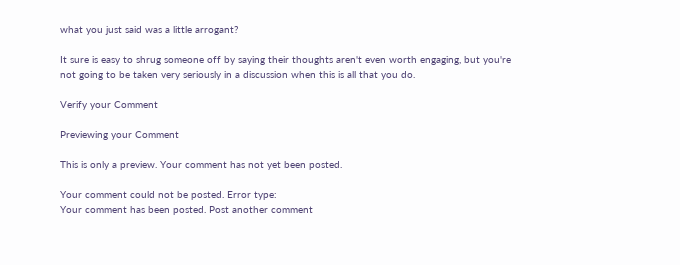what you just said was a little arrogant?

It sure is easy to shrug someone off by saying their thoughts aren't even worth engaging, but you're not going to be taken very seriously in a discussion when this is all that you do.

Verify your Comment

Previewing your Comment

This is only a preview. Your comment has not yet been posted.

Your comment could not be posted. Error type:
Your comment has been posted. Post another comment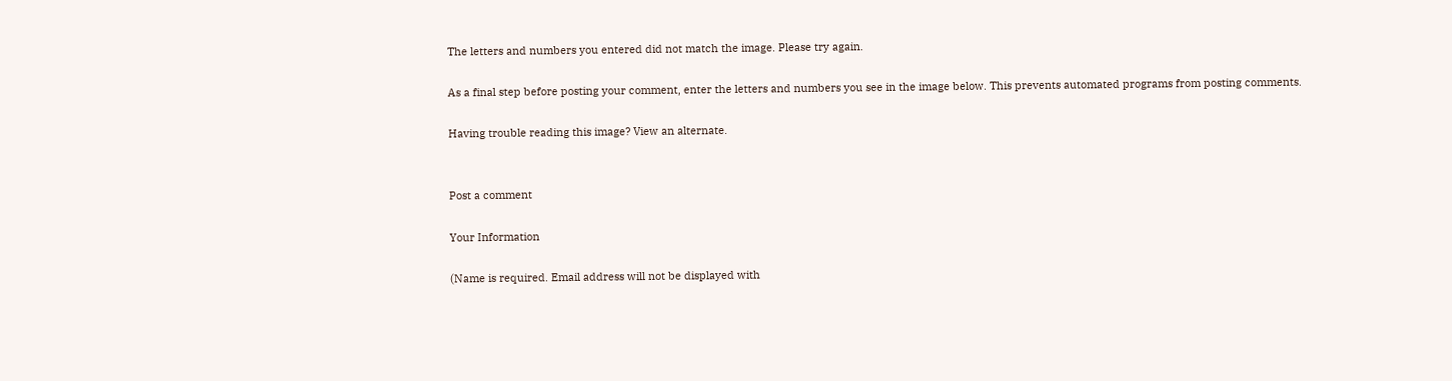The letters and numbers you entered did not match the image. Please try again.

As a final step before posting your comment, enter the letters and numbers you see in the image below. This prevents automated programs from posting comments.

Having trouble reading this image? View an alternate.


Post a comment

Your Information

(Name is required. Email address will not be displayed with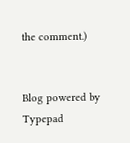the comment.)


Blog powered by Typepad